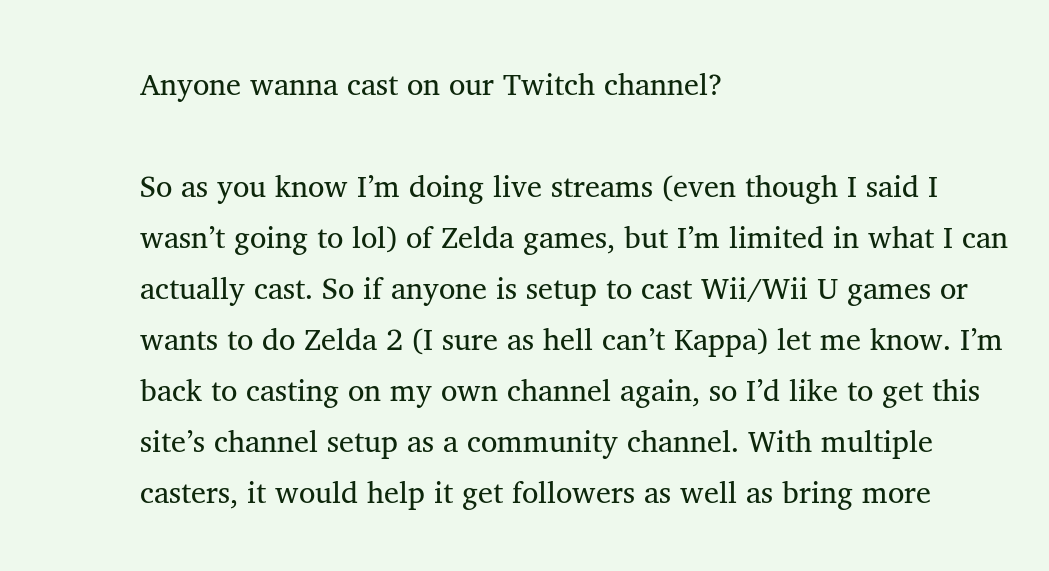Anyone wanna cast on our Twitch channel?

So as you know I’m doing live streams (even though I said I wasn’t going to lol) of Zelda games, but I’m limited in what I can actually cast. So if anyone is setup to cast Wii/Wii U games or wants to do Zelda 2 (I sure as hell can’t Kappa) let me know. I’m back to casting on my own channel again, so I’d like to get this site’s channel setup as a community channel. With multiple casters, it would help it get followers as well as bring more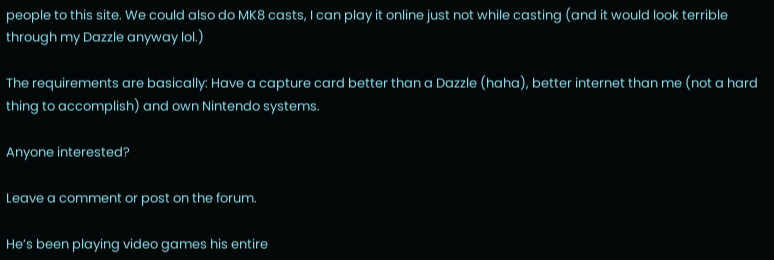people to this site. We could also do MK8 casts, I can play it online just not while casting (and it would look terrible through my Dazzle anyway lol.)

The requirements are basically: Have a capture card better than a Dazzle (haha), better internet than me (not a hard thing to accomplish) and own Nintendo systems.

Anyone interested?

Leave a comment or post on the forum.

He’s been playing video games his entire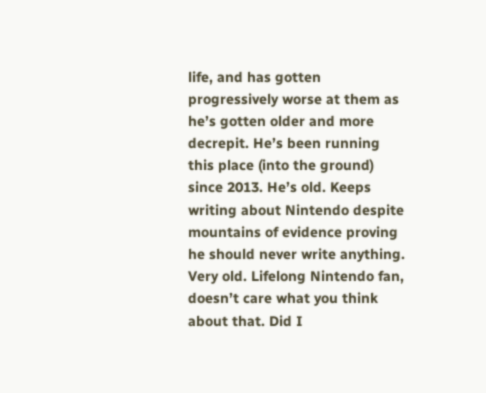life, and has gotten progressively worse at them as he’s gotten older and more decrepit. He’s been running this place (into the ground) since 2013. He’s old. Keeps writing about Nintendo despite mountains of evidence proving he should never write anything. Very old. Lifelong Nintendo fan, doesn’t care what you think about that. Did I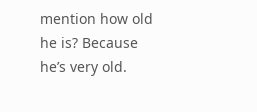mention how old he is? Because he’s very old.